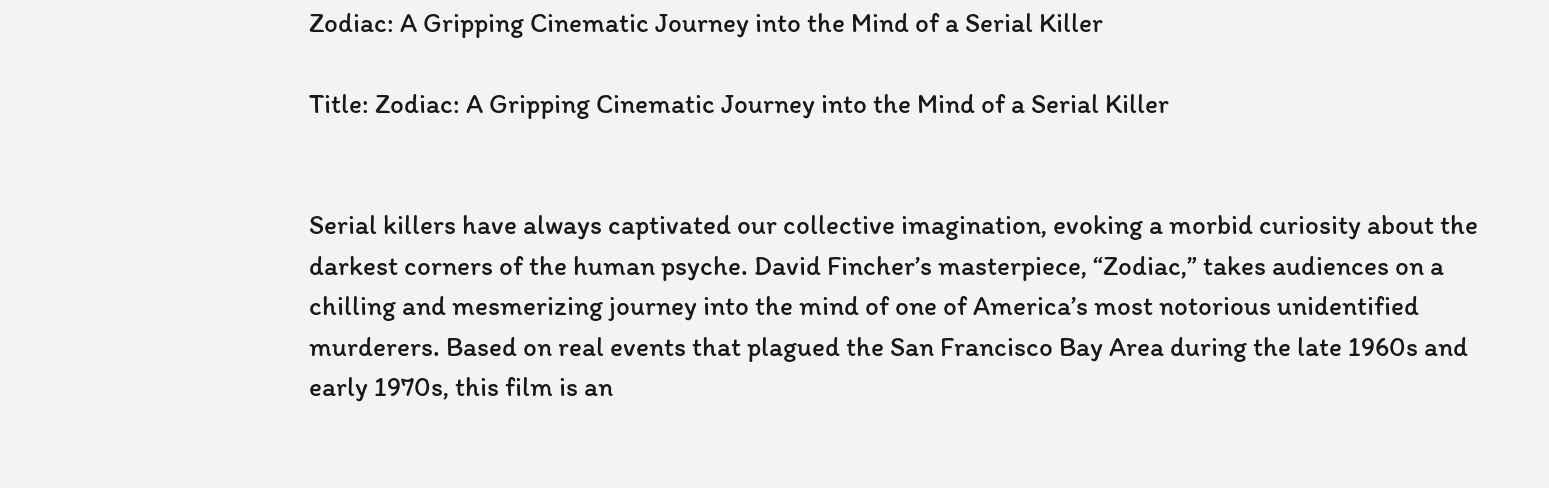Zodiac: A Gripping Cinematic Journey into the Mind of a Serial Killer

Title: Zodiac: A Gripping Cinematic Journey into the Mind of a Serial Killer


Serial killers have always captivated our collective imagination, evoking a morbid curiosity about the darkest corners of the human psyche. David Fincher’s masterpiece, “Zodiac,” takes audiences on a chilling and mesmerizing journey into the mind of one of America’s most notorious unidentified murderers. Based on real events that plagued the San Francisco Bay Area during the late 1960s and early 1970s, this film is an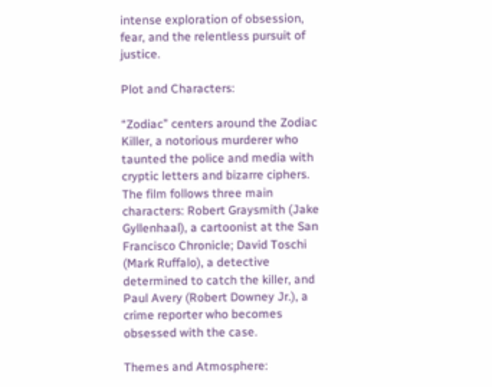intense exploration of obsession, fear, and the relentless pursuit of justice.

Plot and Characters:

“Zodiac” centers around the Zodiac Killer, a notorious murderer who taunted the police and media with cryptic letters and bizarre ciphers. The film follows three main characters: Robert Graysmith (Jake Gyllenhaal), a cartoonist at the San Francisco Chronicle; David Toschi (Mark Ruffalo), a detective determined to catch the killer, and Paul Avery (Robert Downey Jr.), a crime reporter who becomes obsessed with the case.

Themes and Atmosphere: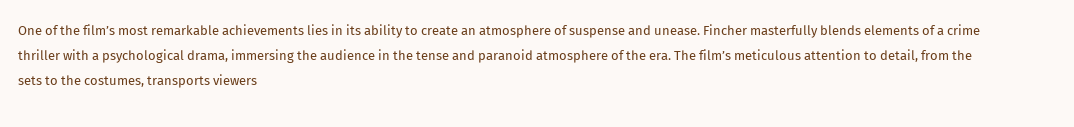One of the film’s most remarkable achievements lies in its ability to create an atmosphere of suspense and unease. Fincher masterfully blends elements of a crime thriller with a psychological drama, immersing the audience in the tense and paranoid atmosphere of the era. The film’s meticulous attention to detail, from the sets to the costumes, transports viewers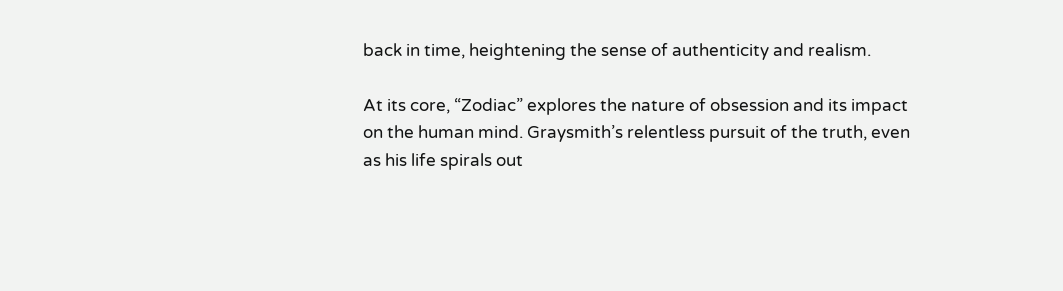back in time, heightening the sense of authenticity and realism.

At its core, “Zodiac” explores the nature of obsession and its impact on the human mind. Graysmith’s relentless pursuit of the truth, even as his life spirals out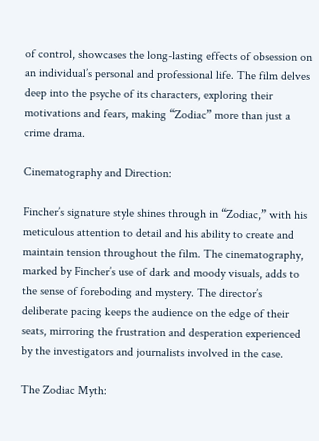of control, showcases the long-lasting effects of obsession on an individual’s personal and professional life. The film delves deep into the psyche of its characters, exploring their motivations and fears, making “Zodiac” more than just a crime drama.

Cinematography and Direction:

Fincher’s signature style shines through in “Zodiac,” with his meticulous attention to detail and his ability to create and maintain tension throughout the film. The cinematography, marked by Fincher’s use of dark and moody visuals, adds to the sense of foreboding and mystery. The director’s deliberate pacing keeps the audience on the edge of their seats, mirroring the frustration and desperation experienced by the investigators and journalists involved in the case.

The Zodiac Myth: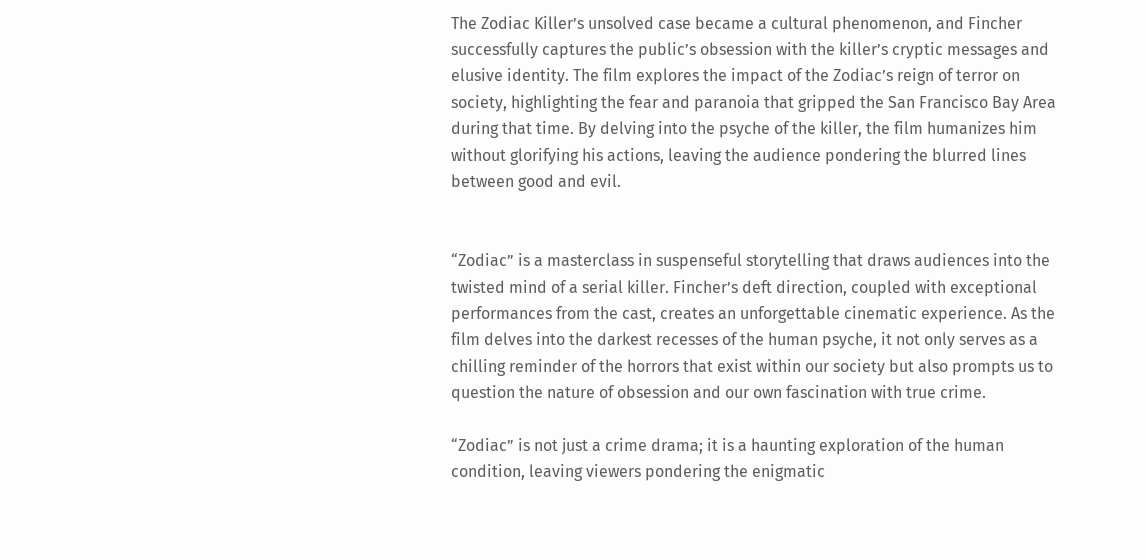The Zodiac Killer’s unsolved case became a cultural phenomenon, and Fincher successfully captures the public’s obsession with the killer’s cryptic messages and elusive identity. The film explores the impact of the Zodiac’s reign of terror on society, highlighting the fear and paranoia that gripped the San Francisco Bay Area during that time. By delving into the psyche of the killer, the film humanizes him without glorifying his actions, leaving the audience pondering the blurred lines between good and evil.


“Zodiac” is a masterclass in suspenseful storytelling that draws audiences into the twisted mind of a serial killer. Fincher’s deft direction, coupled with exceptional performances from the cast, creates an unforgettable cinematic experience. As the film delves into the darkest recesses of the human psyche, it not only serves as a chilling reminder of the horrors that exist within our society but also prompts us to question the nature of obsession and our own fascination with true crime.

“Zodiac” is not just a crime drama; it is a haunting exploration of the human condition, leaving viewers pondering the enigmatic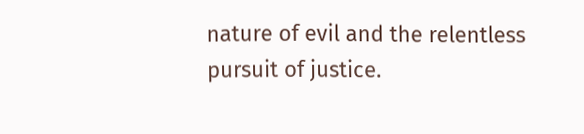nature of evil and the relentless pursuit of justice.